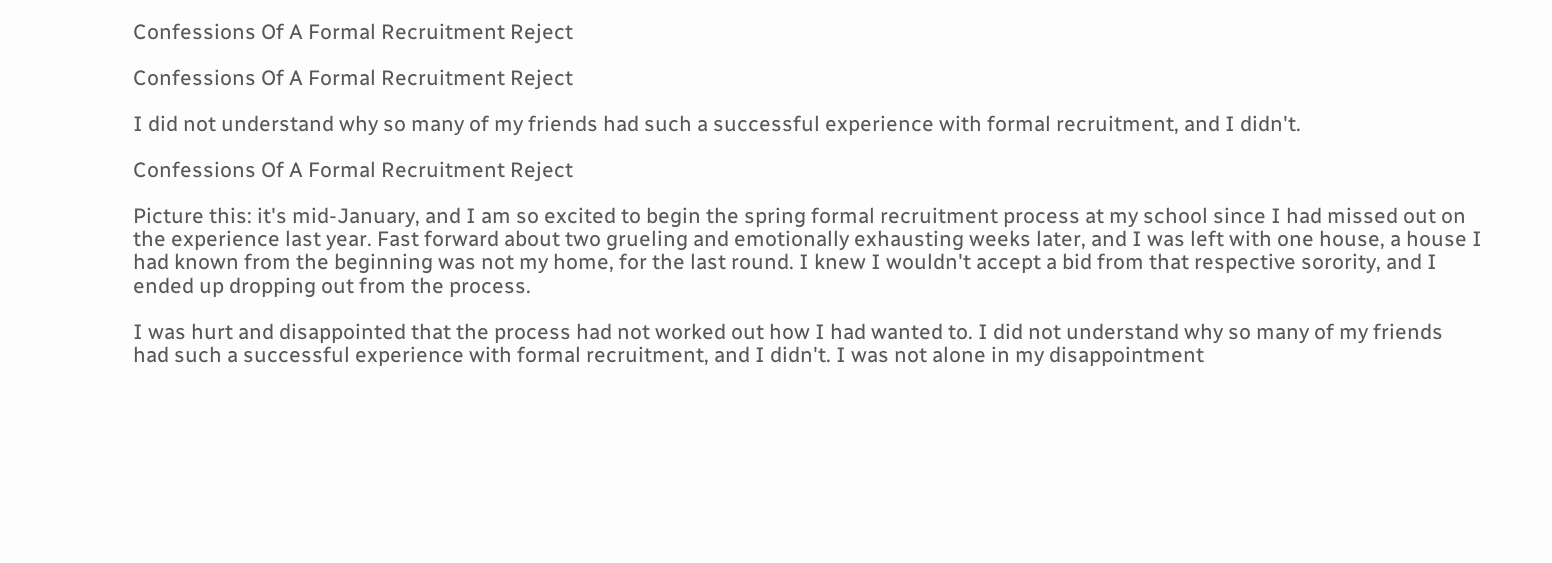Confessions Of A Formal Recruitment Reject

Confessions Of A Formal Recruitment Reject

I did not understand why so many of my friends had such a successful experience with formal recruitment, and I didn't.

Confessions Of A Formal Recruitment Reject

Picture this: it's mid-January, and I am so excited to begin the spring formal recruitment process at my school since I had missed out on the experience last year. Fast forward about two grueling and emotionally exhausting weeks later, and I was left with one house, a house I had known from the beginning was not my home, for the last round. I knew I wouldn't accept a bid from that respective sorority, and I ended up dropping out from the process.

I was hurt and disappointed that the process had not worked out how I had wanted to. I did not understand why so many of my friends had such a successful experience with formal recruitment, and I didn't. I was not alone in my disappointment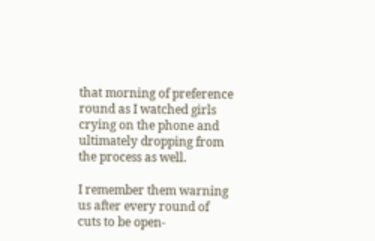that morning of preference round as I watched girls crying on the phone and ultimately dropping from the process as well.

I remember them warning us after every round of cuts to be open-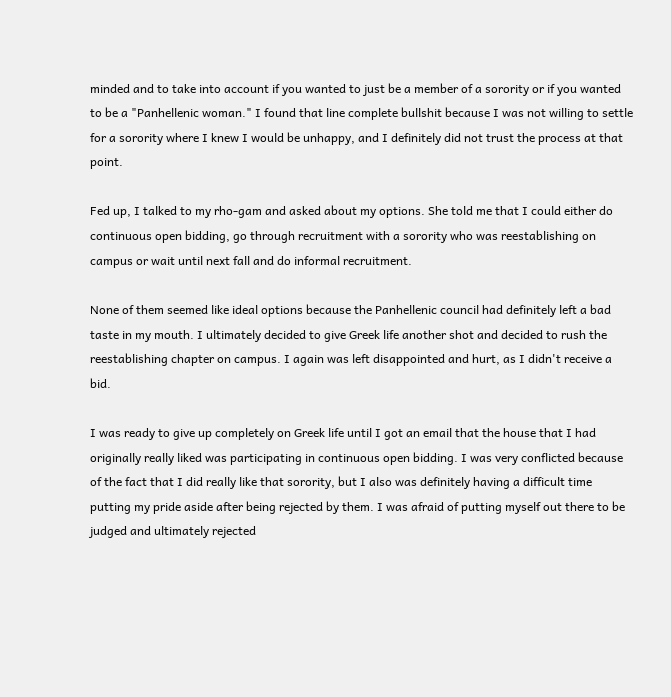minded and to take into account if you wanted to just be a member of a sorority or if you wanted to be a "Panhellenic woman." I found that line complete bullshit because I was not willing to settle for a sorority where I knew I would be unhappy, and I definitely did not trust the process at that point.

Fed up, I talked to my rho-gam and asked about my options. She told me that I could either do continuous open bidding, go through recruitment with a sorority who was reestablishing on campus or wait until next fall and do informal recruitment.

None of them seemed like ideal options because the Panhellenic council had definitely left a bad taste in my mouth. I ultimately decided to give Greek life another shot and decided to rush the reestablishing chapter on campus. I again was left disappointed and hurt, as I didn't receive a bid.

I was ready to give up completely on Greek life until I got an email that the house that I had originally really liked was participating in continuous open bidding. I was very conflicted because of the fact that I did really like that sorority, but I also was definitely having a difficult time putting my pride aside after being rejected by them. I was afraid of putting myself out there to be judged and ultimately rejected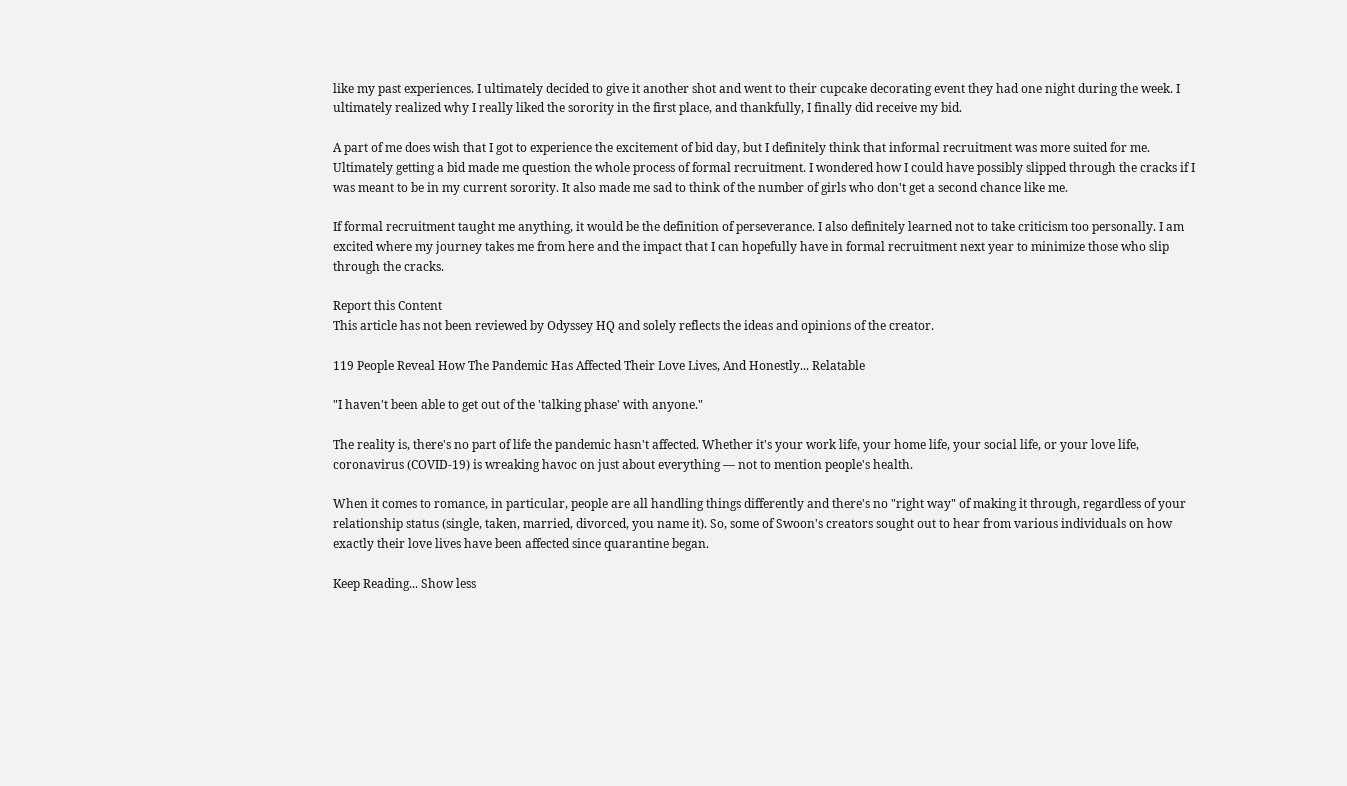like my past experiences. I ultimately decided to give it another shot and went to their cupcake decorating event they had one night during the week. I ultimately realized why I really liked the sorority in the first place, and thankfully, I finally did receive my bid.

A part of me does wish that I got to experience the excitement of bid day, but I definitely think that informal recruitment was more suited for me. Ultimately getting a bid made me question the whole process of formal recruitment. I wondered how I could have possibly slipped through the cracks if I was meant to be in my current sorority. It also made me sad to think of the number of girls who don't get a second chance like me.

If formal recruitment taught me anything, it would be the definition of perseverance. I also definitely learned not to take criticism too personally. I am excited where my journey takes me from here and the impact that I can hopefully have in formal recruitment next year to minimize those who slip through the cracks.

Report this Content
This article has not been reviewed by Odyssey HQ and solely reflects the ideas and opinions of the creator.

119 People Reveal How The Pandemic Has Affected Their Love Lives, And Honestly... Relatable

"I haven't been able to get out of the 'talking phase' with anyone."

The reality is, there's no part of life the pandemic hasn't affected. Whether it's your work life, your home life, your social life, or your love life, coronavirus (COVID-19) is wreaking havoc on just about everything — not to mention people's health.

When it comes to romance, in particular, people are all handling things differently and there's no "right way" of making it through, regardless of your relationship status (single, taken, married, divorced, you name it). So, some of Swoon's creators sought out to hear from various individuals on how exactly their love lives have been affected since quarantine began.

Keep Reading... Show less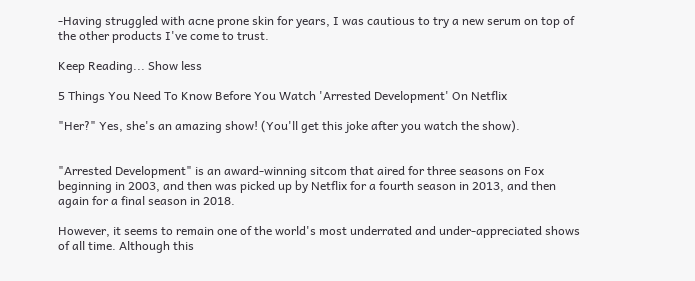-Having struggled with acne prone skin for years, I was cautious to try a new serum on top of the other products I've come to trust.

Keep Reading... Show less

5 Things You Need To Know Before You Watch 'Arrested Development' On Netflix

"Her?" Yes, she's an amazing show! (You'll get this joke after you watch the show).


"Arrested Development" is an award-winning sitcom that aired for three seasons on Fox beginning in 2003, and then was picked up by Netflix for a fourth season in 2013, and then again for a final season in 2018.

However, it seems to remain one of the world's most underrated and under-appreciated shows of all time. Although this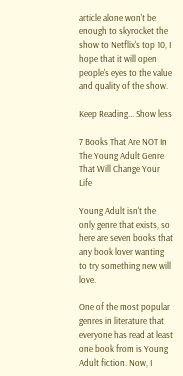article alone won't be enough to skyrocket the show to Netflix's top 10, I hope that it will open people's eyes to the value and quality of the show.

Keep Reading... Show less

7 Books That Are NOT In The Young Adult Genre That Will Change Your Life

Young Adult isn't the only genre that exists, so here are seven books that any book lover wanting to try something new will love.

One of the most popular genres in literature that everyone has read at least one book from is Young Adult fiction. Now, I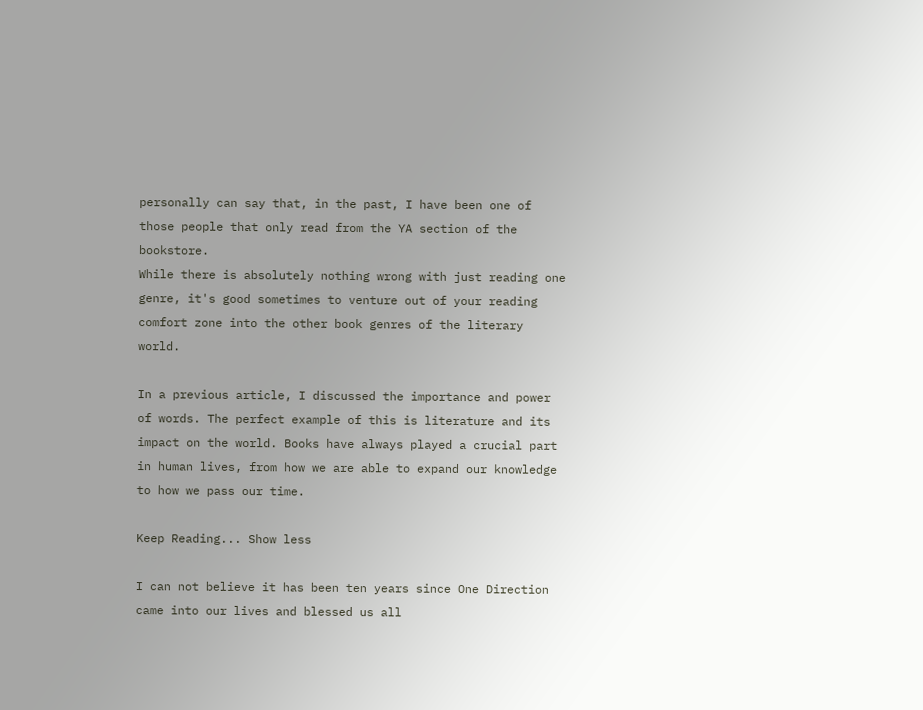personally can say that, in the past, I have been one of those people that only read from the YA section of the bookstore.
While there is absolutely nothing wrong with just reading one genre, it's good sometimes to venture out of your reading comfort zone into the other book genres of the literary world.

In a previous article, I discussed the importance and power of words. The perfect example of this is literature and its impact on the world. Books have always played a crucial part in human lives, from how we are able to expand our knowledge to how we pass our time.

Keep Reading... Show less

I can not believe it has been ten years since One Direction came into our lives and blessed us all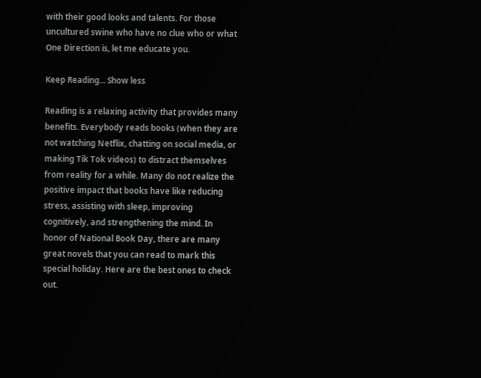with their good looks and talents. For those uncultured swine who have no clue who or what One Direction is, let me educate you.

Keep Reading... Show less

Reading is a relaxing activity that provides many benefits. Everybody reads books (when they are not watching Netflix, chatting on social media, or making Tik Tok videos) to distract themselves from reality for a while. Many do not realize the positive impact that books have like reducing stress, assisting with sleep, improving cognitively, and strengthening the mind. In honor of National Book Day, there are many great novels that you can read to mark this special holiday. Here are the best ones to check out.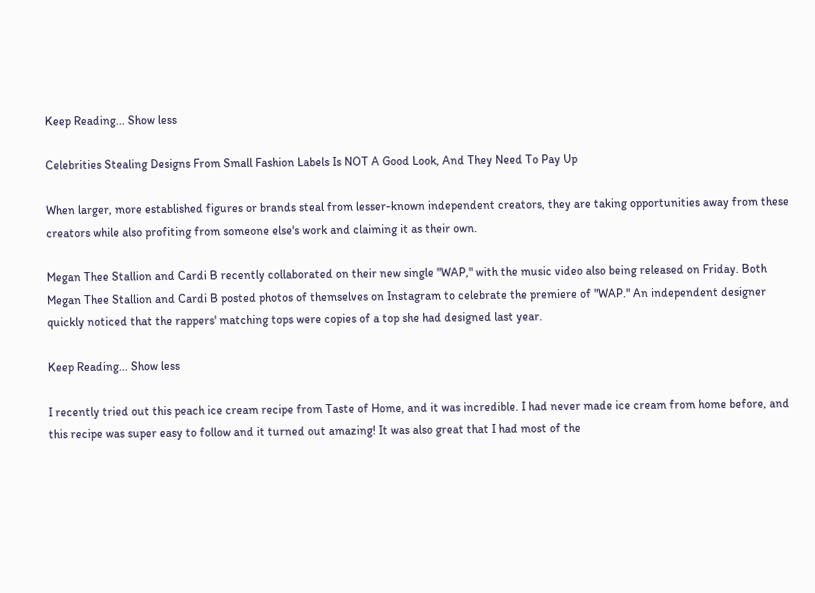Keep Reading... Show less

Celebrities Stealing Designs From Small Fashion Labels Is NOT A Good Look, And They Need To Pay Up

When larger, more established figures or brands steal from lesser-known independent creators, they are taking opportunities away from these creators while also profiting from someone else's work and claiming it as their own.

Megan Thee Stallion and Cardi B recently collaborated on their new single "WAP," with the music video also being released on Friday. Both Megan Thee Stallion and Cardi B posted photos of themselves on Instagram to celebrate the premiere of "WAP." An independent designer quickly noticed that the rappers' matching tops were copies of a top she had designed last year.

Keep Reading... Show less

I recently tried out this peach ice cream recipe from Taste of Home, and it was incredible. I had never made ice cream from home before, and this recipe was super easy to follow and it turned out amazing! It was also great that I had most of the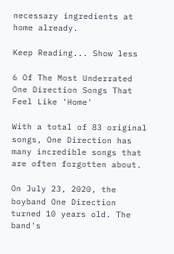necessary ingredients at home already.

Keep Reading... Show less

6 Of The Most Underrated One Direction Songs That Feel Like 'Home'

With a total of 83 original songs, One Direction has many incredible songs that are often forgotten about.

On July 23, 2020, the boyband One Direction turned 10 years old. The band's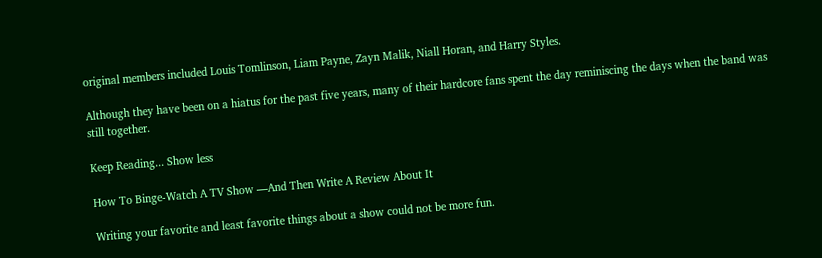original members included Louis Tomlinson, Liam Payne, Zayn Malik, Niall Horan, and Harry Styles.

Although they have been on a hiatus for the past five years, many of their hardcore fans spent the day reminiscing the days when the band was still together.

Keep Reading... Show less

How To Binge-Watch A TV Show —And Then Write A Review About It

Writing your favorite and least favorite things about a show could not be more fun.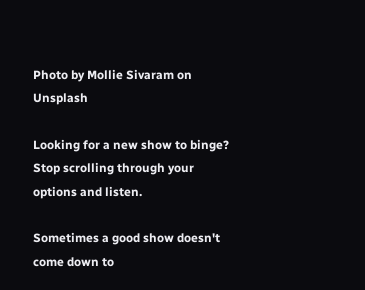Photo by Mollie Sivaram on Unsplash

Looking for a new show to binge? Stop scrolling through your options and listen.

Sometimes a good show doesn't come down to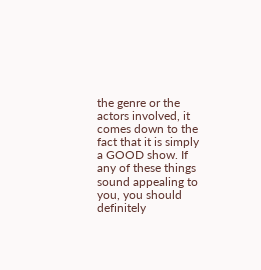the genre or the actors involved, it comes down to the fact that it is simply a GOOD show. If any of these things sound appealing to you, you should definitely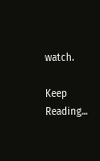watch.

Keep Reading...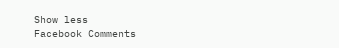Show less
Facebook Comments